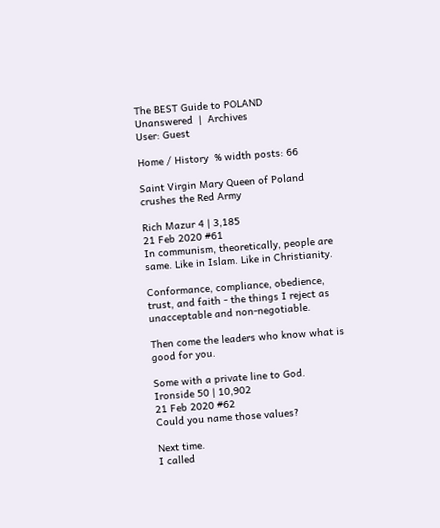The BEST Guide to POLAND
Unanswered  |  Archives
User: Guest

Home / History  % width posts: 66

Saint Virgin Mary Queen of Poland crushes the Red Army

Rich Mazur 4 | 3,185
21 Feb 2020 #61
In communism, theoretically, people are same. Like in Islam. Like in Christianity.

Conformance, compliance, obedience, trust, and faith - the things I reject as unacceptable and non-negotiable.

Then come the leaders who know what is good for you.

Some with a private line to God.
Ironside 50 | 10,902
21 Feb 2020 #62
Could you name those values?

Next time.
I called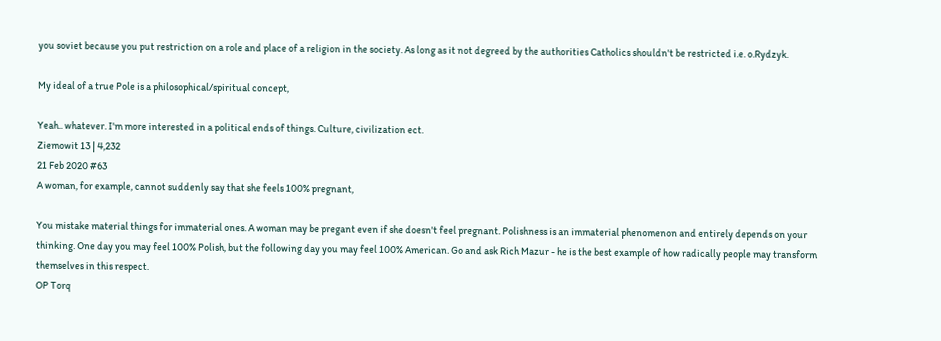you soviet because you put restriction on a role and place of a religion in the society. As long as it not degreed by the authorities Catholics shouldn't be restricted i.e. o.Rydzyk.

My ideal of a true Pole is a philosophical/spiritual concept,

Yeah.. whatever. I'm more interested in a political ends of things. Culture, civilization ect.
Ziemowit 13 | 4,232
21 Feb 2020 #63
A woman, for example, cannot suddenly say that she feels 100% pregnant,

You mistake material things for immaterial ones. A woman may be pregant even if she doesn't feel pregnant. Polishness is an immaterial phenomenon and entirely depends on your thinking. One day you may feel 100% Polish, but the following day you may feel 100% American. Go and ask Rich Mazur - he is the best example of how radically people may transform themselves in this respect.
OP Torq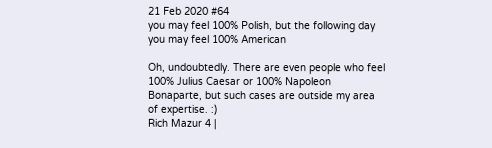21 Feb 2020 #64
you may feel 100% Polish, but the following day you may feel 100% American

Oh, undoubtedly. There are even people who feel 100% Julius Caesar or 100% Napoleon Bonaparte, but such cases are outside my area of expertise. :)
Rich Mazur 4 |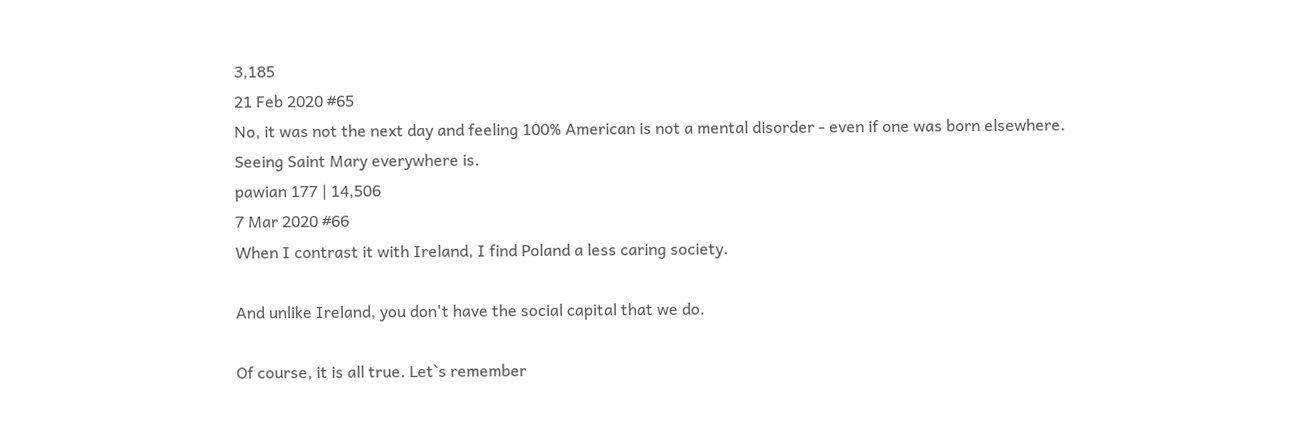3,185
21 Feb 2020 #65
No, it was not the next day and feeling 100% American is not a mental disorder - even if one was born elsewhere. Seeing Saint Mary everywhere is.
pawian 177 | 14,506
7 Mar 2020 #66
When I contrast it with Ireland, I find Poland a less caring society.

And unlike Ireland, you don't have the social capital that we do.

Of course, it is all true. Let`s remember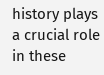history plays a crucial role in these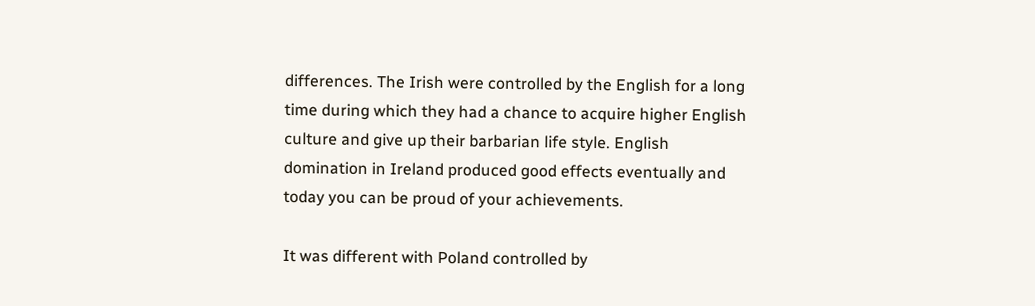differences. The Irish were controlled by the English for a long time during which they had a chance to acquire higher English culture and give up their barbarian life style. English domination in Ireland produced good effects eventually and today you can be proud of your achievements.

It was different with Poland controlled by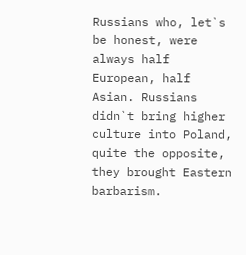Russians who, let`s be honest, were always half European, half Asian. Russians didn`t bring higher culture into Poland, quite the opposite, they brought Eastern barbarism.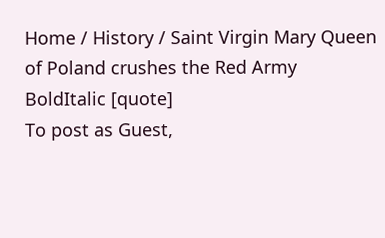Home / History / Saint Virgin Mary Queen of Poland crushes the Red Army
BoldItalic [quote]
To post as Guest,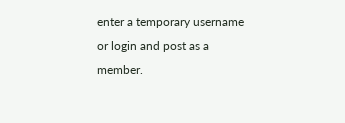enter a temporary username or login and post as a member.